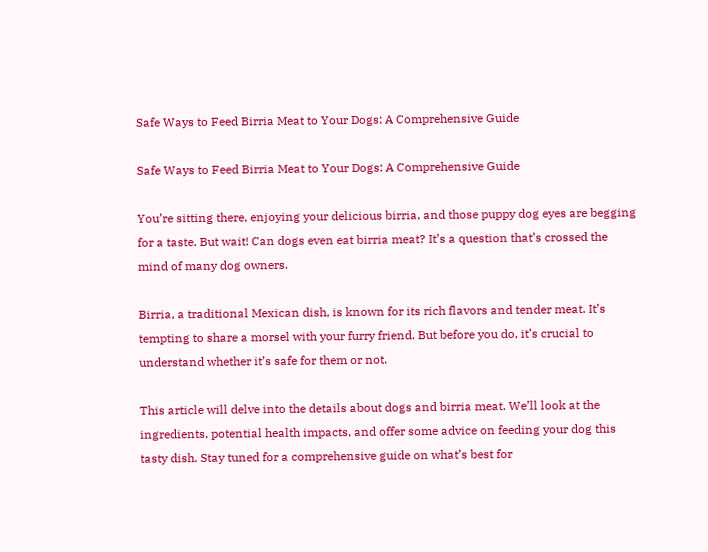Safe Ways to Feed Birria Meat to Your Dogs: A Comprehensive Guide

Safe Ways to Feed Birria Meat to Your Dogs: A Comprehensive Guide

You’re sitting there, enjoying your delicious birria, and those puppy dog eyes are begging for a taste. But wait! Can dogs even eat birria meat? It’s a question that’s crossed the mind of many dog owners.

Birria, a traditional Mexican dish, is known for its rich flavors and tender meat. It’s tempting to share a morsel with your furry friend. But before you do, it’s crucial to understand whether it’s safe for them or not.

This article will delve into the details about dogs and birria meat. We’ll look at the ingredients, potential health impacts, and offer some advice on feeding your dog this tasty dish. Stay tuned for a comprehensive guide on what’s best for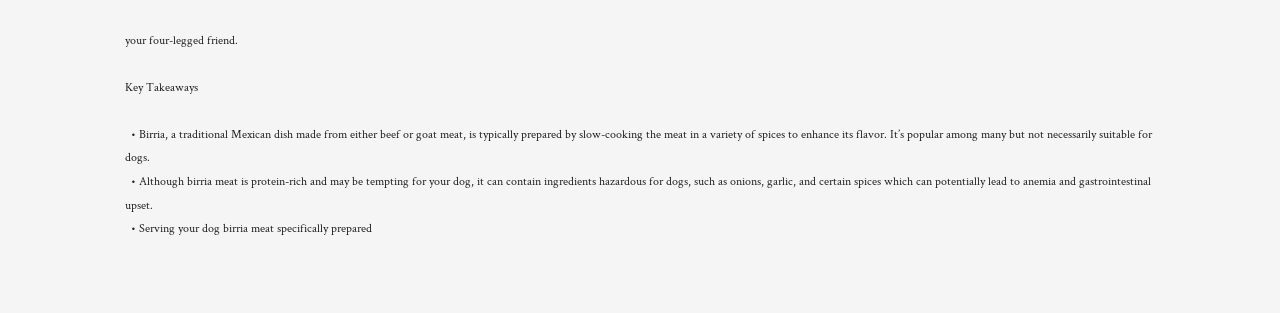your four-legged friend.

Key Takeaways

  • Birria, a traditional Mexican dish made from either beef or goat meat, is typically prepared by slow-cooking the meat in a variety of spices to enhance its flavor. It’s popular among many but not necessarily suitable for dogs.
  • Although birria meat is protein-rich and may be tempting for your dog, it can contain ingredients hazardous for dogs, such as onions, garlic, and certain spices which can potentially lead to anemia and gastrointestinal upset.
  • Serving your dog birria meat specifically prepared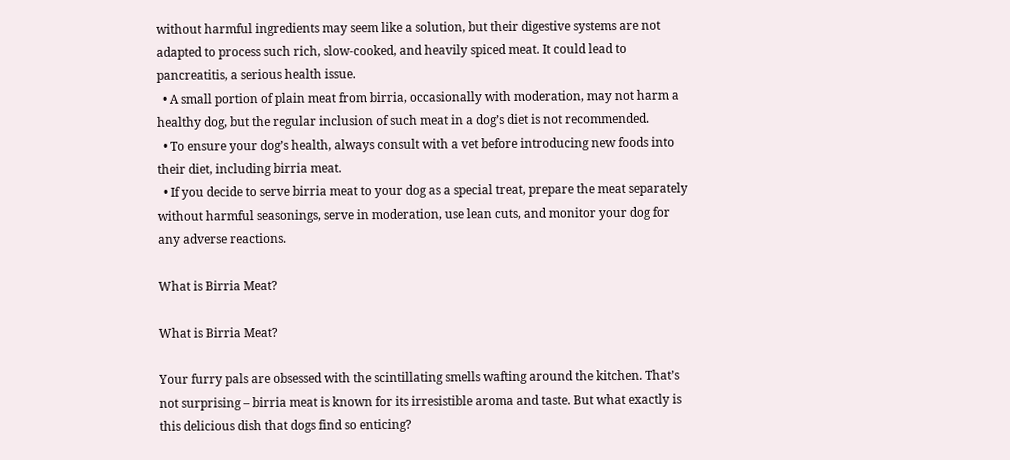without harmful ingredients may seem like a solution, but their digestive systems are not adapted to process such rich, slow-cooked, and heavily spiced meat. It could lead to pancreatitis, a serious health issue.
  • A small portion of plain meat from birria, occasionally with moderation, may not harm a healthy dog, but the regular inclusion of such meat in a dog’s diet is not recommended.
  • To ensure your dog’s health, always consult with a vet before introducing new foods into their diet, including birria meat.
  • If you decide to serve birria meat to your dog as a special treat, prepare the meat separately without harmful seasonings, serve in moderation, use lean cuts, and monitor your dog for any adverse reactions.

What is Birria Meat?

What is Birria Meat?

Your furry pals are obsessed with the scintillating smells wafting around the kitchen. That’s not surprising – birria meat is known for its irresistible aroma and taste. But what exactly is this delicious dish that dogs find so enticing?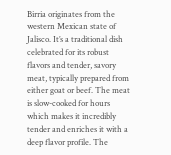Birria originates from the western Mexican state of Jalisco. It’s a traditional dish celebrated for its robust flavors and tender, savory meat, typically prepared from either goat or beef. The meat is slow-cooked for hours which makes it incredibly tender and enriches it with a deep flavor profile. The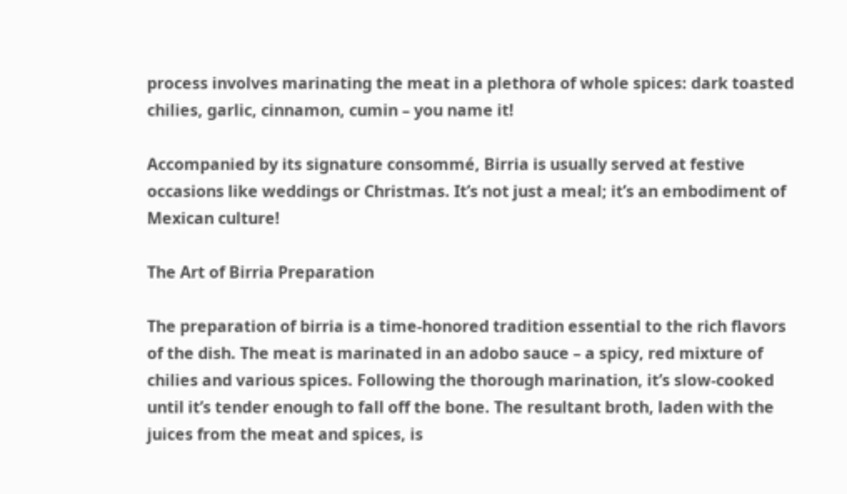process involves marinating the meat in a plethora of whole spices: dark toasted chilies, garlic, cinnamon, cumin – you name it!

Accompanied by its signature consommé, Birria is usually served at festive occasions like weddings or Christmas. It’s not just a meal; it’s an embodiment of Mexican culture!

The Art of Birria Preparation

The preparation of birria is a time-honored tradition essential to the rich flavors of the dish. The meat is marinated in an adobo sauce – a spicy, red mixture of chilies and various spices. Following the thorough marination, it’s slow-cooked until it’s tender enough to fall off the bone. The resultant broth, laden with the juices from the meat and spices, is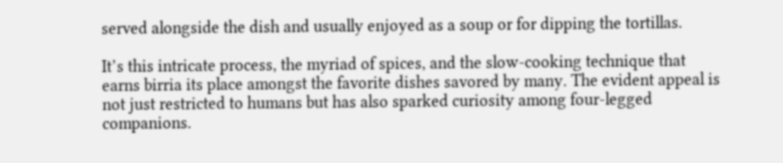served alongside the dish and usually enjoyed as a soup or for dipping the tortillas.

It’s this intricate process, the myriad of spices, and the slow-cooking technique that earns birria its place amongst the favorite dishes savored by many. The evident appeal is not just restricted to humans but has also sparked curiosity among four-legged companions.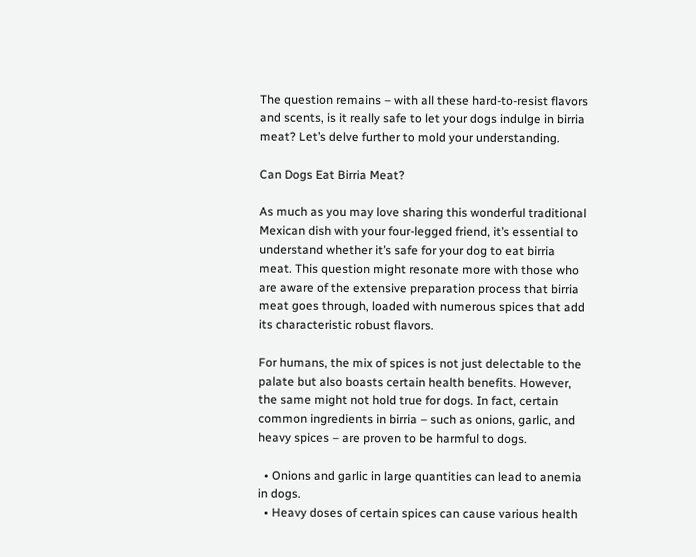The question remains – with all these hard-to-resist flavors and scents, is it really safe to let your dogs indulge in birria meat? Let’s delve further to mold your understanding.

Can Dogs Eat Birria Meat?

As much as you may love sharing this wonderful traditional Mexican dish with your four-legged friend, it’s essential to understand whether it’s safe for your dog to eat birria meat. This question might resonate more with those who are aware of the extensive preparation process that birria meat goes through, loaded with numerous spices that add its characteristic robust flavors.

For humans, the mix of spices is not just delectable to the palate but also boasts certain health benefits. However, the same might not hold true for dogs. In fact, certain common ingredients in birria – such as onions, garlic, and heavy spices – are proven to be harmful to dogs.

  • Onions and garlic in large quantities can lead to anemia in dogs.
  • Heavy doses of certain spices can cause various health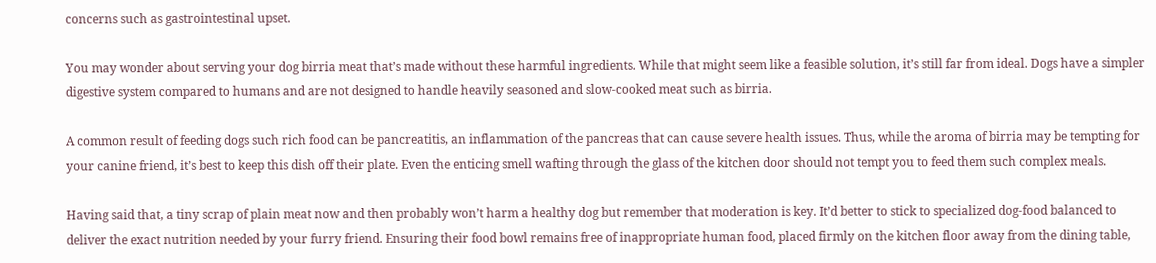concerns such as gastrointestinal upset.

You may wonder about serving your dog birria meat that’s made without these harmful ingredients. While that might seem like a feasible solution, it’s still far from ideal. Dogs have a simpler digestive system compared to humans and are not designed to handle heavily seasoned and slow-cooked meat such as birria.

A common result of feeding dogs such rich food can be pancreatitis, an inflammation of the pancreas that can cause severe health issues. Thus, while the aroma of birria may be tempting for your canine friend, it’s best to keep this dish off their plate. Even the enticing smell wafting through the glass of the kitchen door should not tempt you to feed them such complex meals.

Having said that, a tiny scrap of plain meat now and then probably won’t harm a healthy dog but remember that moderation is key. It’d better to stick to specialized dog-food balanced to deliver the exact nutrition needed by your furry friend. Ensuring their food bowl remains free of inappropriate human food, placed firmly on the kitchen floor away from the dining table,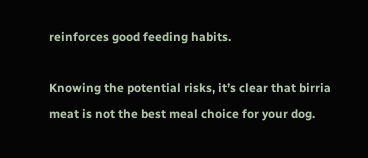reinforces good feeding habits.

Knowing the potential risks, it’s clear that birria meat is not the best meal choice for your dog.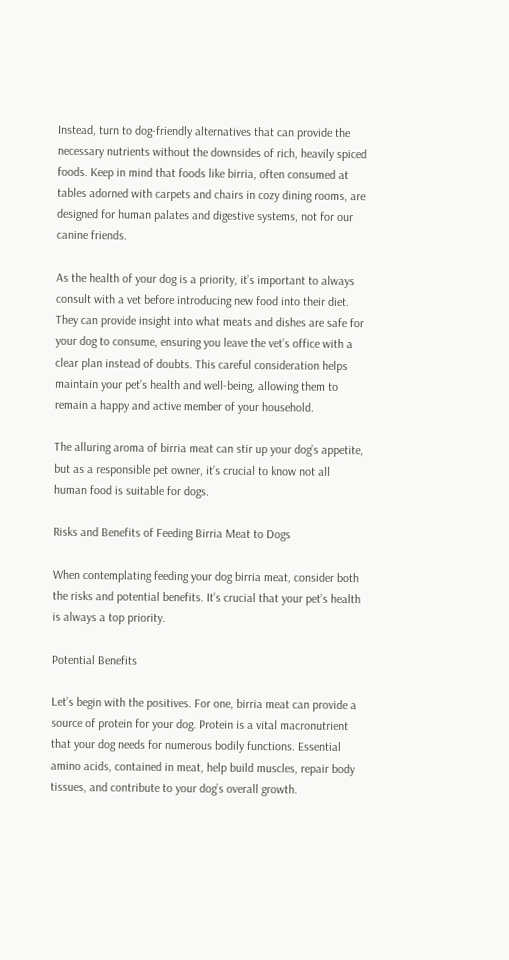Instead, turn to dog-friendly alternatives that can provide the necessary nutrients without the downsides of rich, heavily spiced foods. Keep in mind that foods like birria, often consumed at tables adorned with carpets and chairs in cozy dining rooms, are designed for human palates and digestive systems, not for our canine friends.

As the health of your dog is a priority, it’s important to always consult with a vet before introducing new food into their diet. They can provide insight into what meats and dishes are safe for your dog to consume, ensuring you leave the vet’s office with a clear plan instead of doubts. This careful consideration helps maintain your pet’s health and well-being, allowing them to remain a happy and active member of your household.

The alluring aroma of birria meat can stir up your dog’s appetite, but as a responsible pet owner, it’s crucial to know not all human food is suitable for dogs.

Risks and Benefits of Feeding Birria Meat to Dogs

When contemplating feeding your dog birria meat, consider both the risks and potential benefits. It’s crucial that your pet’s health is always a top priority.

Potential Benefits

Let’s begin with the positives. For one, birria meat can provide a source of protein for your dog. Protein is a vital macronutrient that your dog needs for numerous bodily functions. Essential amino acids, contained in meat, help build muscles, repair body tissues, and contribute to your dog’s overall growth.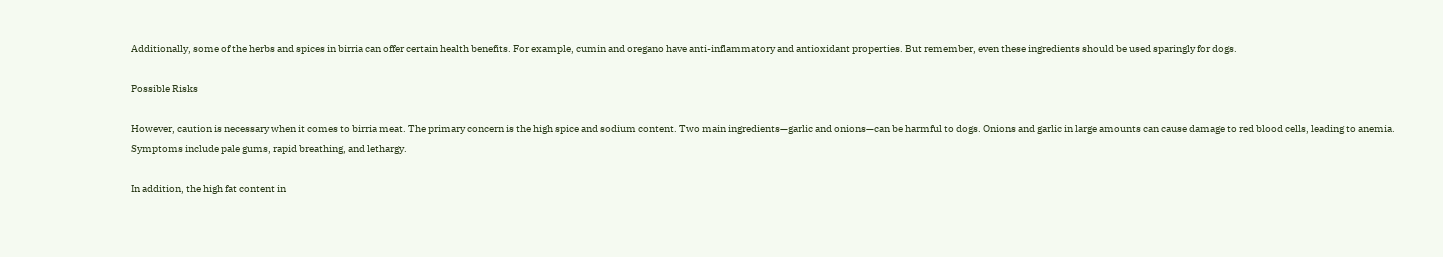Additionally, some of the herbs and spices in birria can offer certain health benefits. For example, cumin and oregano have anti-inflammatory and antioxidant properties. But remember, even these ingredients should be used sparingly for dogs.

Possible Risks

However, caution is necessary when it comes to birria meat. The primary concern is the high spice and sodium content. Two main ingredients—garlic and onions—can be harmful to dogs. Onions and garlic in large amounts can cause damage to red blood cells, leading to anemia. Symptoms include pale gums, rapid breathing, and lethargy.

In addition, the high fat content in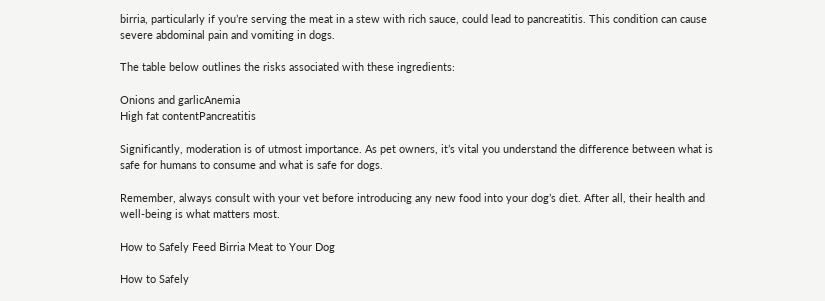birria, particularly if you’re serving the meat in a stew with rich sauce, could lead to pancreatitis. This condition can cause severe abdominal pain and vomiting in dogs.

The table below outlines the risks associated with these ingredients:

Onions and garlicAnemia
High fat contentPancreatitis

Significantly, moderation is of utmost importance. As pet owners, it’s vital you understand the difference between what is safe for humans to consume and what is safe for dogs.

Remember, always consult with your vet before introducing any new food into your dog’s diet. After all, their health and well-being is what matters most.

How to Safely Feed Birria Meat to Your Dog

How to Safely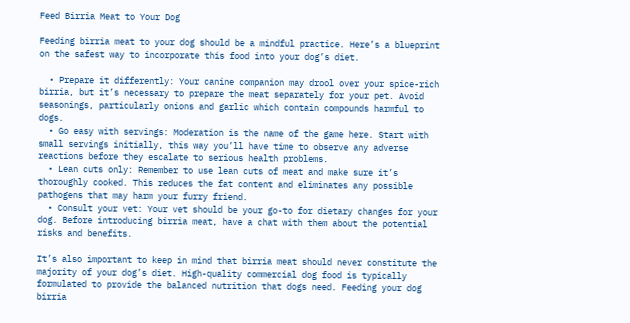Feed Birria Meat to Your Dog

Feeding birria meat to your dog should be a mindful practice. Here’s a blueprint on the safest way to incorporate this food into your dog’s diet.

  • Prepare it differently: Your canine companion may drool over your spice-rich birria, but it’s necessary to prepare the meat separately for your pet. Avoid seasonings, particularly onions and garlic which contain compounds harmful to dogs.
  • Go easy with servings: Moderation is the name of the game here. Start with small servings initially, this way you’ll have time to observe any adverse reactions before they escalate to serious health problems.
  • Lean cuts only: Remember to use lean cuts of meat and make sure it’s thoroughly cooked. This reduces the fat content and eliminates any possible pathogens that may harm your furry friend.
  • Consult your vet: Your vet should be your go-to for dietary changes for your dog. Before introducing birria meat, have a chat with them about the potential risks and benefits.

It’s also important to keep in mind that birria meat should never constitute the majority of your dog’s diet. High-quality commercial dog food is typically formulated to provide the balanced nutrition that dogs need. Feeding your dog birria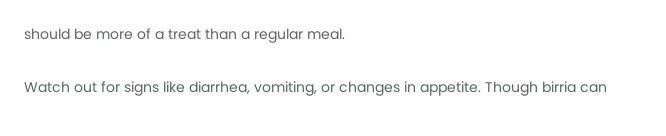should be more of a treat than a regular meal.

Watch out for signs like diarrhea, vomiting, or changes in appetite. Though birria can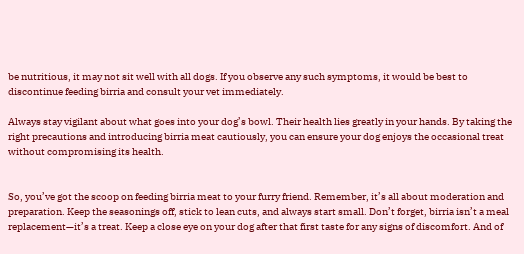be nutritious, it may not sit well with all dogs. If you observe any such symptoms, it would be best to discontinue feeding birria and consult your vet immediately.

Always stay vigilant about what goes into your dog’s bowl. Their health lies greatly in your hands. By taking the right precautions and introducing birria meat cautiously, you can ensure your dog enjoys the occasional treat without compromising its health.


So, you’ve got the scoop on feeding birria meat to your furry friend. Remember, it’s all about moderation and preparation. Keep the seasonings off, stick to lean cuts, and always start small. Don’t forget, birria isn’t a meal replacement—it’s a treat. Keep a close eye on your dog after that first taste for any signs of discomfort. And of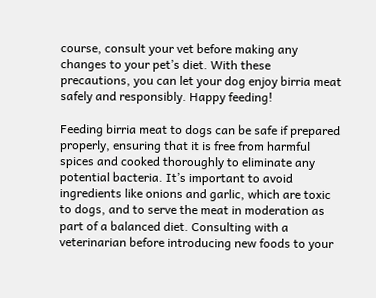course, consult your vet before making any changes to your pet’s diet. With these precautions, you can let your dog enjoy birria meat safely and responsibly. Happy feeding!

Feeding birria meat to dogs can be safe if prepared properly, ensuring that it is free from harmful spices and cooked thoroughly to eliminate any potential bacteria. It’s important to avoid ingredients like onions and garlic, which are toxic to dogs, and to serve the meat in moderation as part of a balanced diet. Consulting with a veterinarian before introducing new foods to your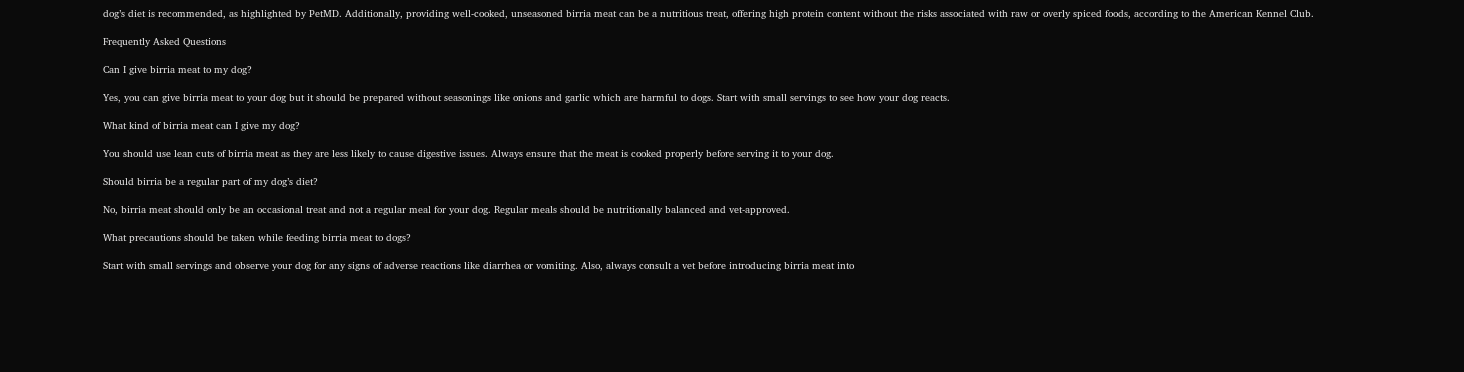dog’s diet is recommended, as highlighted by PetMD. Additionally, providing well-cooked, unseasoned birria meat can be a nutritious treat, offering high protein content without the risks associated with raw or overly spiced foods, according to the American Kennel Club.

Frequently Asked Questions

Can I give birria meat to my dog?

Yes, you can give birria meat to your dog but it should be prepared without seasonings like onions and garlic which are harmful to dogs. Start with small servings to see how your dog reacts.

What kind of birria meat can I give my dog?

You should use lean cuts of birria meat as they are less likely to cause digestive issues. Always ensure that the meat is cooked properly before serving it to your dog.

Should birria be a regular part of my dog’s diet?

No, birria meat should only be an occasional treat and not a regular meal for your dog. Regular meals should be nutritionally balanced and vet-approved.

What precautions should be taken while feeding birria meat to dogs?

Start with small servings and observe your dog for any signs of adverse reactions like diarrhea or vomiting. Also, always consult a vet before introducing birria meat into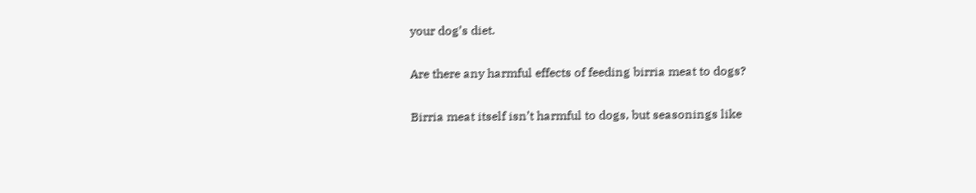your dog’s diet.

Are there any harmful effects of feeding birria meat to dogs?

Birria meat itself isn’t harmful to dogs, but seasonings like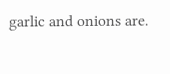garlic and onions are.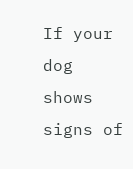If your dog shows signs of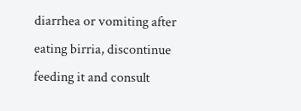diarrhea or vomiting after eating birria, discontinue feeding it and consult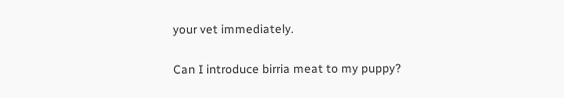your vet immediately.

Can I introduce birria meat to my puppy?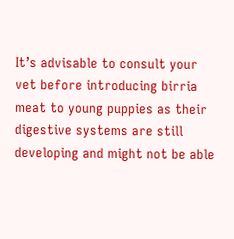It’s advisable to consult your vet before introducing birria meat to young puppies as their digestive systems are still developing and might not be able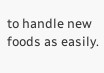to handle new foods as easily.